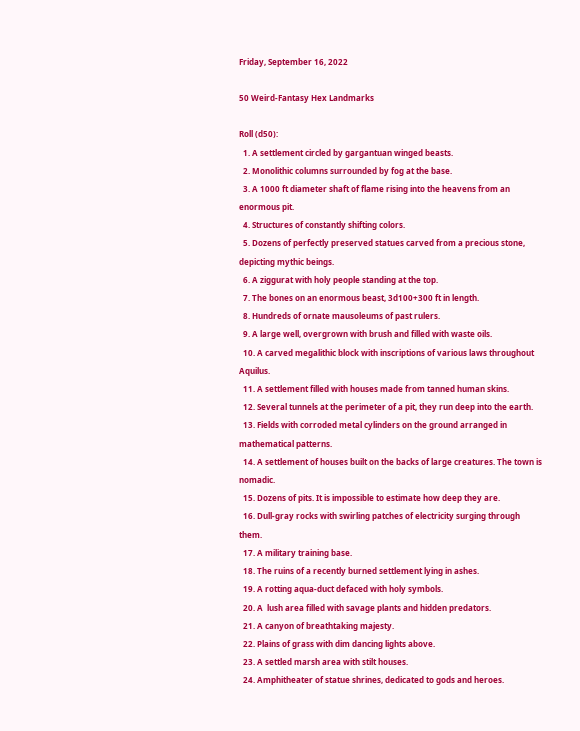Friday, September 16, 2022

50 Weird-Fantasy Hex Landmarks

Roll (d50):
  1. A settlement circled by gargantuan winged beasts.
  2. Monolithic columns surrounded by fog at the base.
  3. A 1000 ft diameter shaft of flame rising into the heavens from an enormous pit.
  4. Structures of constantly shifting colors.
  5. Dozens of perfectly preserved statues carved from a precious stone, depicting mythic beings.
  6. A ziggurat with holy people standing at the top.
  7. The bones on an enormous beast, 3d100+300 ft in length.
  8. Hundreds of ornate mausoleums of past rulers.
  9. A large well, overgrown with brush and filled with waste oils.
  10. A carved megalithic block with inscriptions of various laws throughout Aquilus.
  11. A settlement filled with houses made from tanned human skins.
  12. Several tunnels at the perimeter of a pit, they run deep into the earth.
  13. Fields with corroded metal cylinders on the ground arranged in mathematical patterns.
  14. A settlement of houses built on the backs of large creatures. The town is nomadic.
  15. Dozens of pits. It is impossible to estimate how deep they are.
  16. Dull-gray rocks with swirling patches of electricity surging through them.
  17. A military training base.
  18. The ruins of a recently burned settlement lying in ashes.
  19. A rotting aqua-duct defaced with holy symbols.
  20. A  lush area filled with savage plants and hidden predators.
  21. A canyon of breathtaking majesty.
  22. Plains of grass with dim dancing lights above.
  23. A settled marsh area with stilt houses.
  24. Amphitheater of statue shrines, dedicated to gods and heroes.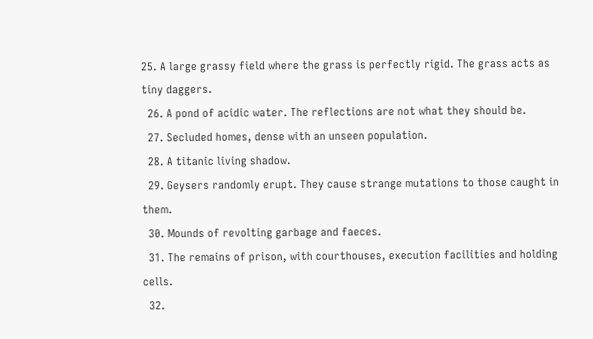25. A large grassy field where the grass is perfectly rigid. The grass acts as tiny daggers.
  26. A pond of acidic water. The reflections are not what they should be.
  27. Secluded homes, dense with an unseen population.
  28. A titanic living shadow.
  29. Geysers randomly erupt. They cause strange mutations to those caught in them.
  30. Mounds of revolting garbage and faeces.
  31. The remains of prison, with courthouses, execution facilities and holding cells.
  32.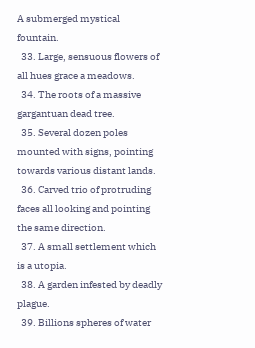A submerged mystical fountain.
  33. Large, sensuous flowers of all hues grace a meadows.
  34. The roots of a massive gargantuan dead tree.
  35. Several dozen poles mounted with signs, pointing towards various distant lands.
  36. Carved trio of protruding faces all looking and pointing the same direction.
  37. A small settlement which is a utopia.
  38. A garden infested by deadly plague.
  39. Billions spheres of water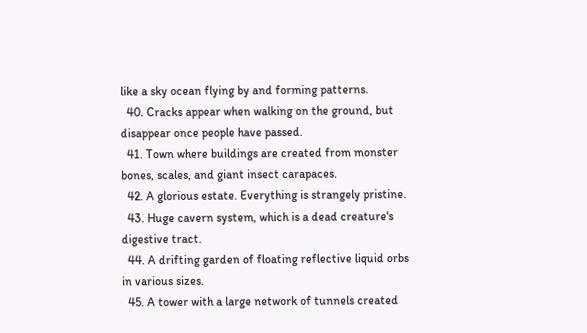like a sky ocean flying by and forming patterns.
  40. Cracks appear when walking on the ground, but disappear once people have passed.
  41. Town where buildings are created from monster bones, scales, and giant insect carapaces.
  42. A glorious estate. Everything is strangely pristine.
  43. Huge cavern system, which is a dead creature's digestive tract.
  44. A drifting garden of floating reflective liquid orbs in various sizes.
  45. A tower with a large network of tunnels created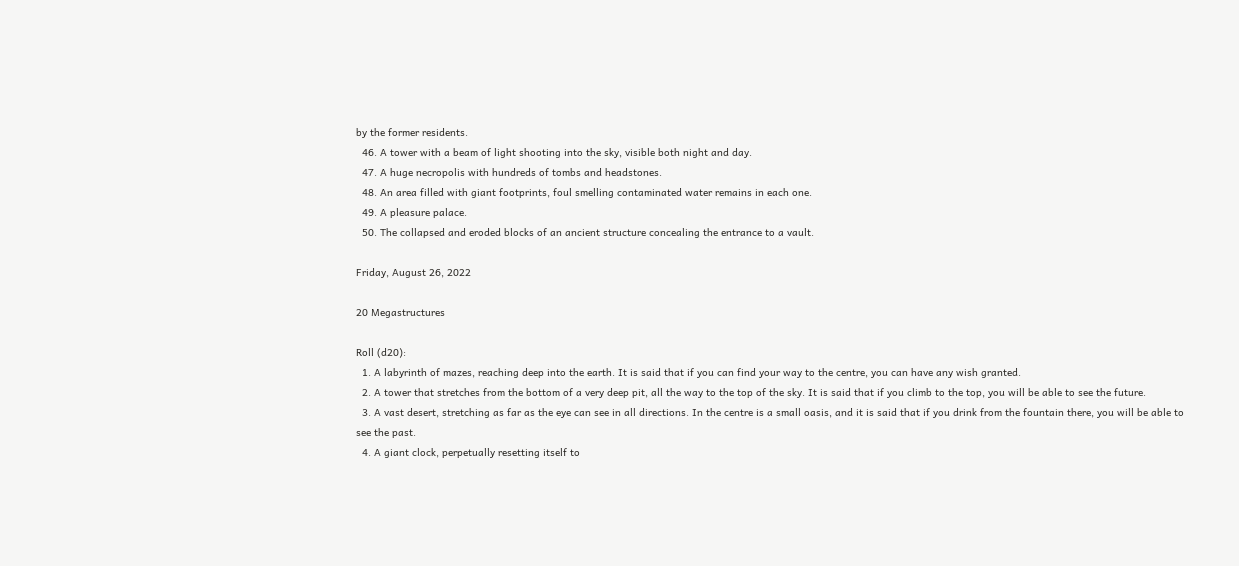by the former residents.
  46. A tower with a beam of light shooting into the sky, visible both night and day.
  47. A huge necropolis with hundreds of tombs and headstones.
  48. An area filled with giant footprints, foul smelling contaminated water remains in each one.
  49. A pleasure palace.
  50. The collapsed and eroded blocks of an ancient structure concealing the entrance to a vault.

Friday, August 26, 2022

20 Megastructures

Roll (d20):
  1. A labyrinth of mazes, reaching deep into the earth. It is said that if you can find your way to the centre, you can have any wish granted.
  2. A tower that stretches from the bottom of a very deep pit, all the way to the top of the sky. It is said that if you climb to the top, you will be able to see the future.
  3. A vast desert, stretching as far as the eye can see in all directions. In the centre is a small oasis, and it is said that if you drink from the fountain there, you will be able to see the past.
  4. A giant clock, perpetually resetting itself to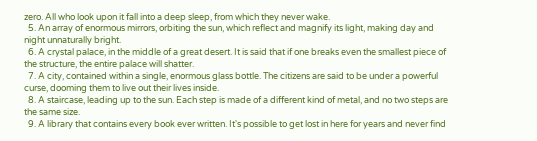zero. All who look upon it fall into a deep sleep, from which they never wake.
  5. An array of enormous mirrors, orbiting the sun, which reflect and magnify its light, making day and night unnaturally bright.
  6. A crystal palace, in the middle of a great desert. It is said that if one breaks even the smallest piece of the structure, the entire palace will shatter.
  7. A city, contained within a single, enormous glass bottle. The citizens are said to be under a powerful curse, dooming them to live out their lives inside.
  8. A staircase, leading up to the sun. Each step is made of a different kind of metal, and no two steps are the same size.
  9. A library that contains every book ever written. It's possible to get lost in here for years and never find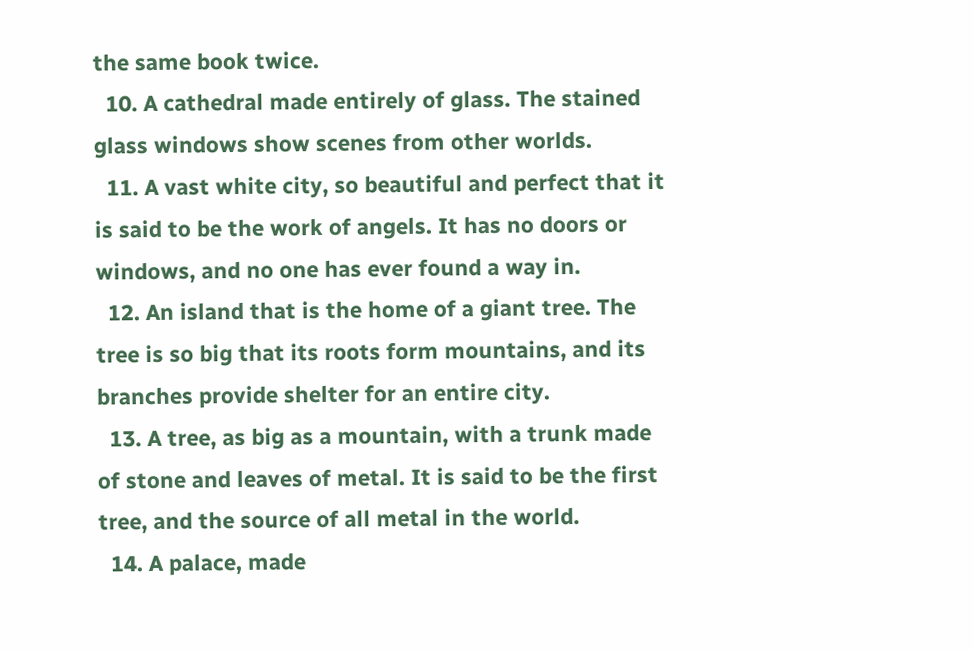the same book twice.
  10. A cathedral made entirely of glass. The stained glass windows show scenes from other worlds.
  11. A vast white city, so beautiful and perfect that it is said to be the work of angels. It has no doors or windows, and no one has ever found a way in.
  12. An island that is the home of a giant tree. The tree is so big that its roots form mountains, and its branches provide shelter for an entire city.
  13. A tree, as big as a mountain, with a trunk made of stone and leaves of metal. It is said to be the first tree, and the source of all metal in the world.
  14. A palace, made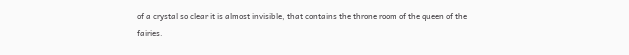of a crystal so clear it is almost invisible, that contains the throne room of the queen of the fairies.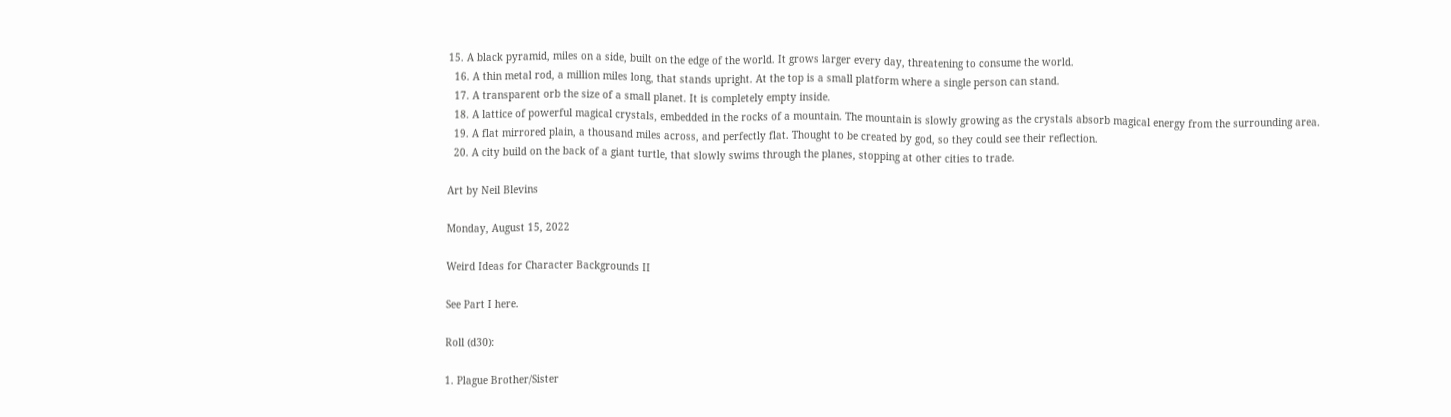15. A black pyramid, miles on a side, built on the edge of the world. It grows larger every day, threatening to consume the world.
  16. A thin metal rod, a million miles long, that stands upright. At the top is a small platform where a single person can stand.
  17. A transparent orb the size of a small planet. It is completely empty inside.
  18. A lattice of powerful magical crystals, embedded in the rocks of a mountain. The mountain is slowly growing as the crystals absorb magical energy from the surrounding area.
  19. A flat mirrored plain, a thousand miles across, and perfectly flat. Thought to be created by god, so they could see their reflection.
  20. A city build on the back of a giant turtle, that slowly swims through the planes, stopping at other cities to trade.

Art by Neil Blevins

Monday, August 15, 2022

Weird Ideas for Character Backgrounds II

See Part I here.

Roll (d30):

1. Plague Brother/Sister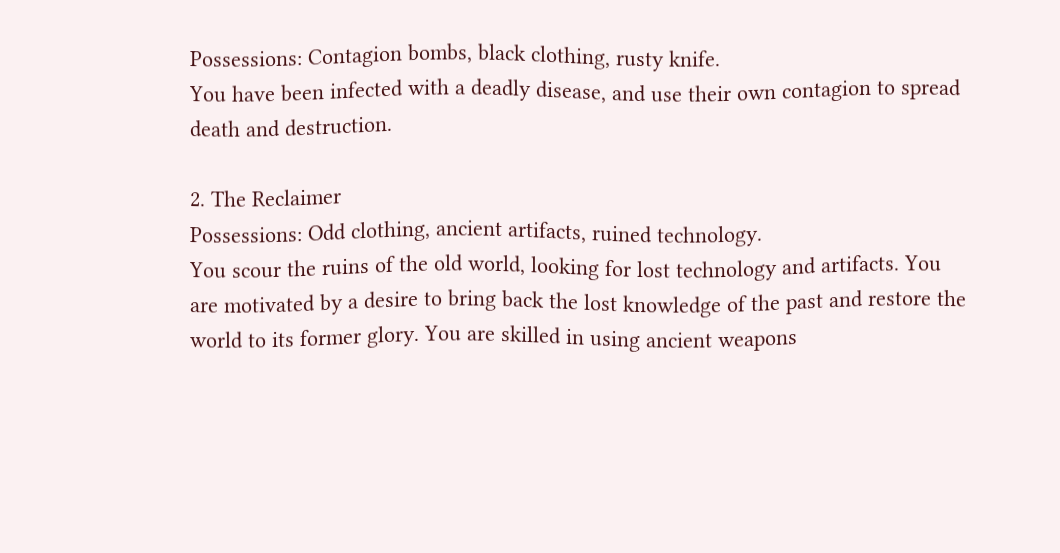Possessions: Contagion bombs, black clothing, rusty knife.
You have been infected with a deadly disease, and use their own contagion to spread death and destruction.

2. The Reclaimer
Possessions: Odd clothing, ancient artifacts, ruined technology.
You scour the ruins of the old world, looking for lost technology and artifacts. You are motivated by a desire to bring back the lost knowledge of the past and restore the world to its former glory. You are skilled in using ancient weapons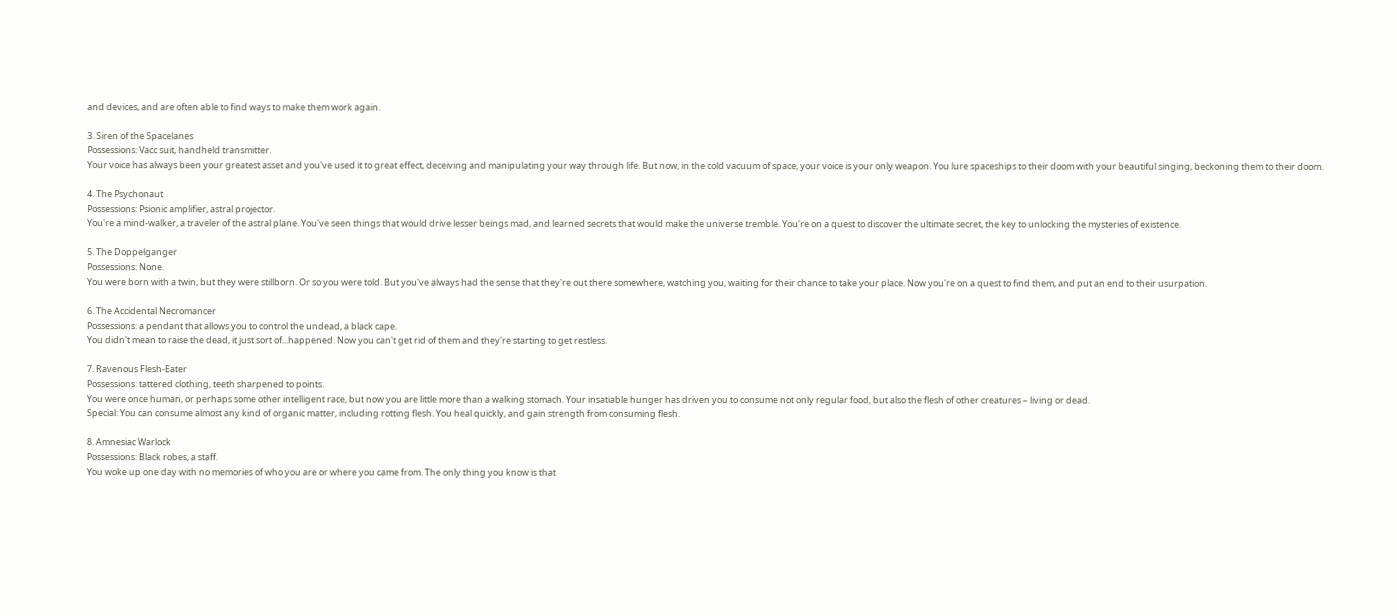and devices, and are often able to find ways to make them work again.

3. Siren of the Spacelanes
Possessions: Vacc suit, handheld transmitter.
Your voice has always been your greatest asset and you've used it to great effect, deceiving and manipulating your way through life. But now, in the cold vacuum of space, your voice is your only weapon. You lure spaceships to their doom with your beautiful singing, beckoning them to their doom.

4. The Psychonaut
Possessions: Psionic amplifier, astral projector.
You're a mind-walker, a traveler of the astral plane. You've seen things that would drive lesser beings mad, and learned secrets that would make the universe tremble. You're on a quest to discover the ultimate secret, the key to unlocking the mysteries of existence.

5. The Doppelganger
Possessions: None.
You were born with a twin, but they were stillborn. Or so you were told. But you've always had the sense that they're out there somewhere, watching you, waiting for their chance to take your place. Now you're on a quest to find them, and put an end to their usurpation.

6. The Accidental Necromancer
Possessions: a pendant that allows you to control the undead, a black cape.
You didn't mean to raise the dead, it just sort of...happened. Now you can't get rid of them and they're starting to get restless.

7. Ravenous Flesh-Eater
Possessions: tattered clothing, teeth sharpened to points.
You were once human, or perhaps some other intelligent race, but now you are little more than a walking stomach. Your insatiable hunger has driven you to consume not only regular food, but also the flesh of other creatures – living or dead.
Special: You can consume almost any kind of organic matter, including rotting flesh. You heal quickly, and gain strength from consuming flesh.

8. Amnesiac Warlock
Possessions: Black robes, a staff.
You woke up one day with no memories of who you are or where you came from. The only thing you know is that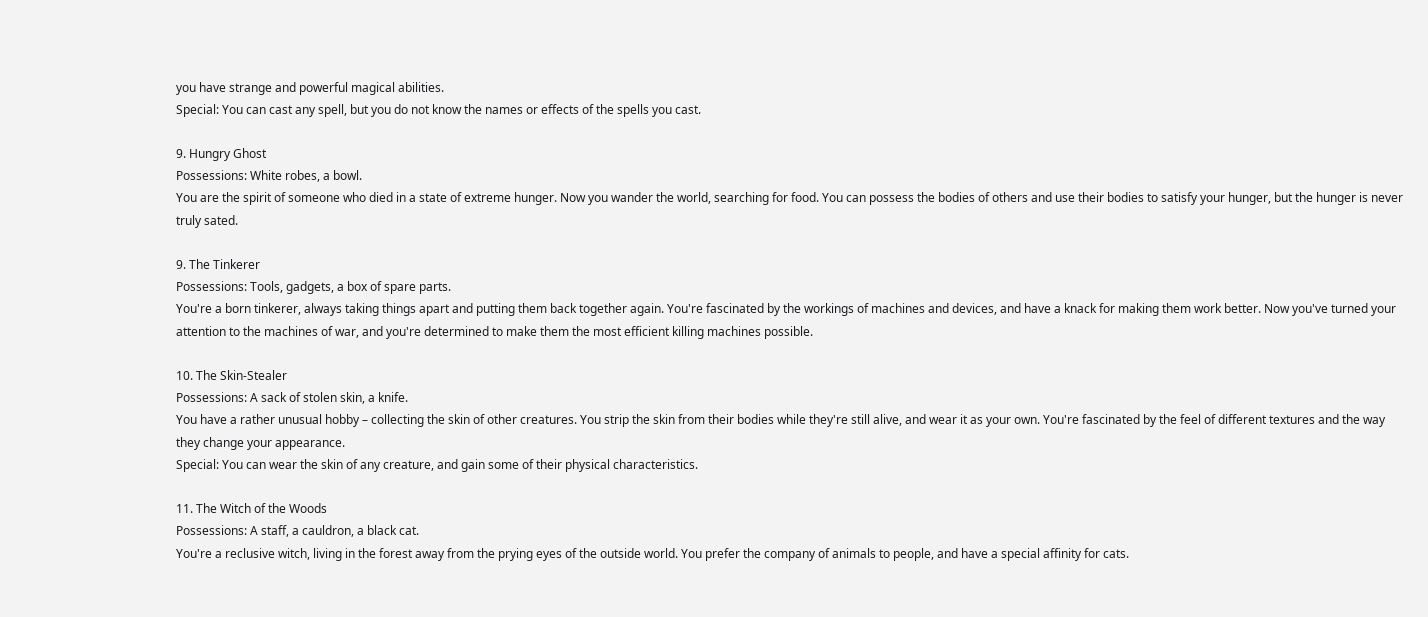you have strange and powerful magical abilities.
Special: You can cast any spell, but you do not know the names or effects of the spells you cast.

9. Hungry Ghost
Possessions: White robes, a bowl.
You are the spirit of someone who died in a state of extreme hunger. Now you wander the world, searching for food. You can possess the bodies of others and use their bodies to satisfy your hunger, but the hunger is never truly sated.

9. The Tinkerer
Possessions: Tools, gadgets, a box of spare parts.
You're a born tinkerer, always taking things apart and putting them back together again. You're fascinated by the workings of machines and devices, and have a knack for making them work better. Now you've turned your attention to the machines of war, and you're determined to make them the most efficient killing machines possible.

10. The Skin-Stealer
Possessions: A sack of stolen skin, a knife.
You have a rather unusual hobby – collecting the skin of other creatures. You strip the skin from their bodies while they're still alive, and wear it as your own. You're fascinated by the feel of different textures and the way they change your appearance.
Special: You can wear the skin of any creature, and gain some of their physical characteristics.

11. The Witch of the Woods
Possessions: A staff, a cauldron, a black cat.
You're a reclusive witch, living in the forest away from the prying eyes of the outside world. You prefer the company of animals to people, and have a special affinity for cats.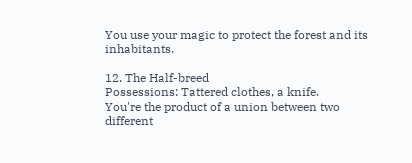You use your magic to protect the forest and its inhabitants.

12. The Half-breed
Possessions: Tattered clothes, a knife.
You're the product of a union between two different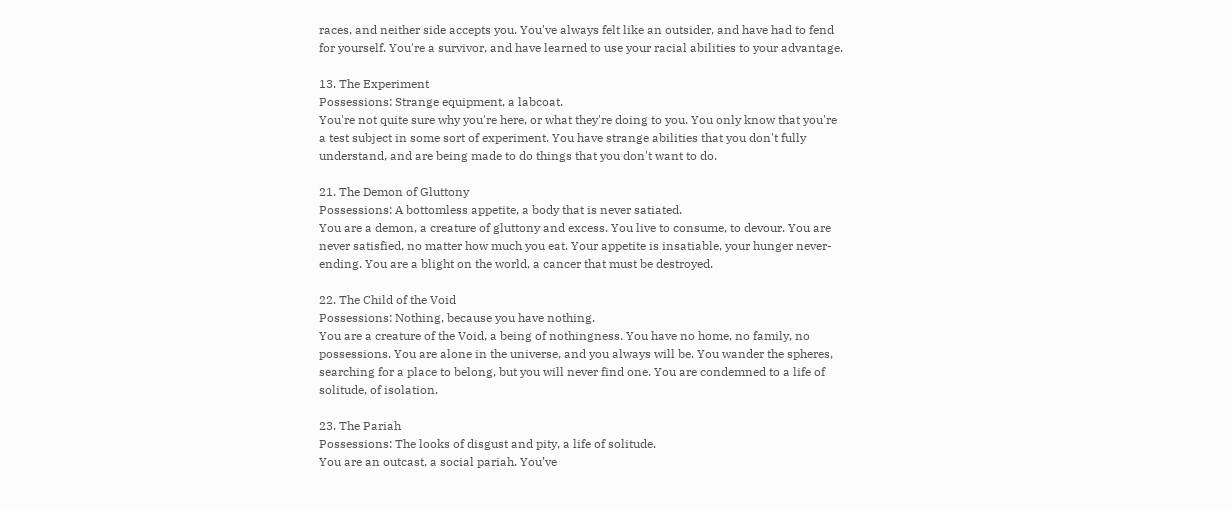races, and neither side accepts you. You've always felt like an outsider, and have had to fend for yourself. You're a survivor, and have learned to use your racial abilities to your advantage.

13. The Experiment
Possessions: Strange equipment, a labcoat.
You're not quite sure why you're here, or what they're doing to you. You only know that you're a test subject in some sort of experiment. You have strange abilities that you don't fully understand, and are being made to do things that you don't want to do.

21. The Demon of Gluttony
Possessions: A bottomless appetite, a body that is never satiated.
You are a demon, a creature of gluttony and excess. You live to consume, to devour. You are never satisfied, no matter how much you eat. Your appetite is insatiable, your hunger never-ending. You are a blight on the world, a cancer that must be destroyed.

22. The Child of the Void
Possessions: Nothing, because you have nothing.
You are a creature of the Void, a being of nothingness. You have no home, no family, no possessions. You are alone in the universe, and you always will be. You wander the spheres, searching for a place to belong, but you will never find one. You are condemned to a life of solitude, of isolation.

23. The Pariah
Possessions: The looks of disgust and pity, a life of solitude.
You are an outcast, a social pariah. You’ve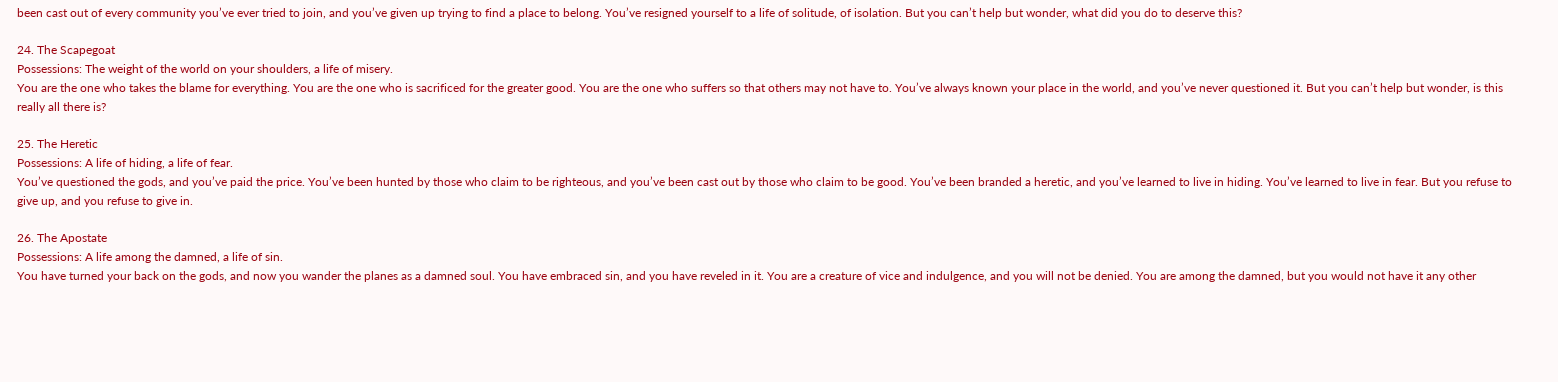been cast out of every community you’ve ever tried to join, and you’ve given up trying to find a place to belong. You’ve resigned yourself to a life of solitude, of isolation. But you can’t help but wonder, what did you do to deserve this?

24. The Scapegoat
Possessions: The weight of the world on your shoulders, a life of misery.
You are the one who takes the blame for everything. You are the one who is sacrificed for the greater good. You are the one who suffers so that others may not have to. You’ve always known your place in the world, and you’ve never questioned it. But you can’t help but wonder, is this really all there is?

25. The Heretic
Possessions: A life of hiding, a life of fear.
You’ve questioned the gods, and you’ve paid the price. You’ve been hunted by those who claim to be righteous, and you’ve been cast out by those who claim to be good. You’ve been branded a heretic, and you’ve learned to live in hiding. You’ve learned to live in fear. But you refuse to give up, and you refuse to give in.

26. The Apostate
Possessions: A life among the damned, a life of sin.
You have turned your back on the gods, and now you wander the planes as a damned soul. You have embraced sin, and you have reveled in it. You are a creature of vice and indulgence, and you will not be denied. You are among the damned, but you would not have it any other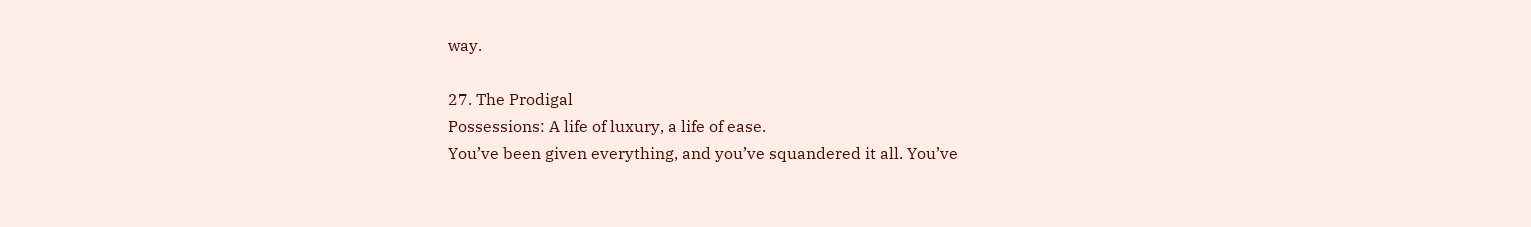way.

27. The Prodigal
Possessions: A life of luxury, a life of ease.
You’ve been given everything, and you’ve squandered it all. You’ve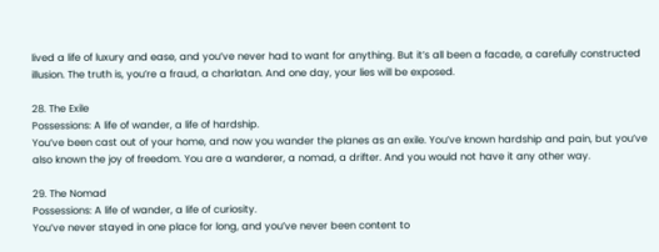lived a life of luxury and ease, and you’ve never had to want for anything. But it’s all been a facade, a carefully constructed illusion. The truth is, you’re a fraud, a charlatan. And one day, your lies will be exposed.

28. The Exile
Possessions: A life of wander, a life of hardship.
You’ve been cast out of your home, and now you wander the planes as an exile. You’ve known hardship and pain, but you’ve also known the joy of freedom. You are a wanderer, a nomad, a drifter. And you would not have it any other way.

29. The Nomad
Possessions: A life of wander, a life of curiosity.
You’ve never stayed in one place for long, and you’ve never been content to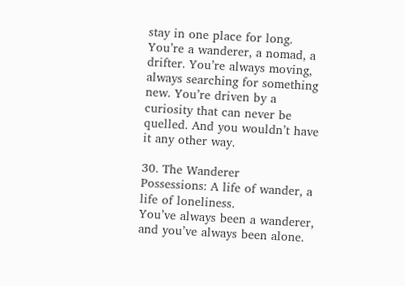stay in one place for long. You’re a wanderer, a nomad, a drifter. You’re always moving, always searching for something new. You’re driven by a curiosity that can never be quelled. And you wouldn’t have it any other way.

30. The Wanderer
Possessions: A life of wander, a life of loneliness.
You’ve always been a wanderer, and you’ve always been alone.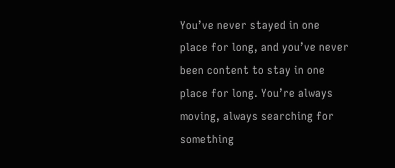You’ve never stayed in one place for long, and you’ve never been content to stay in one place for long. You’re always moving, always searching for something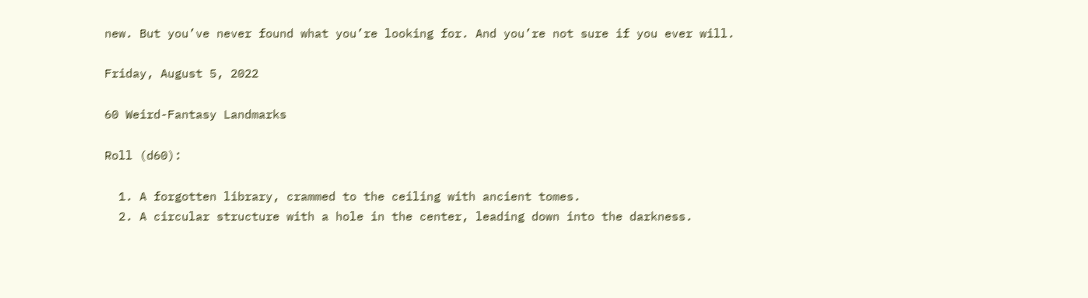new. But you’ve never found what you’re looking for. And you’re not sure if you ever will.

Friday, August 5, 2022

60 Weird-Fantasy Landmarks

Roll (d60):

  1. A forgotten library, crammed to the ceiling with ancient tomes.
  2. A circular structure with a hole in the center, leading down into the darkness.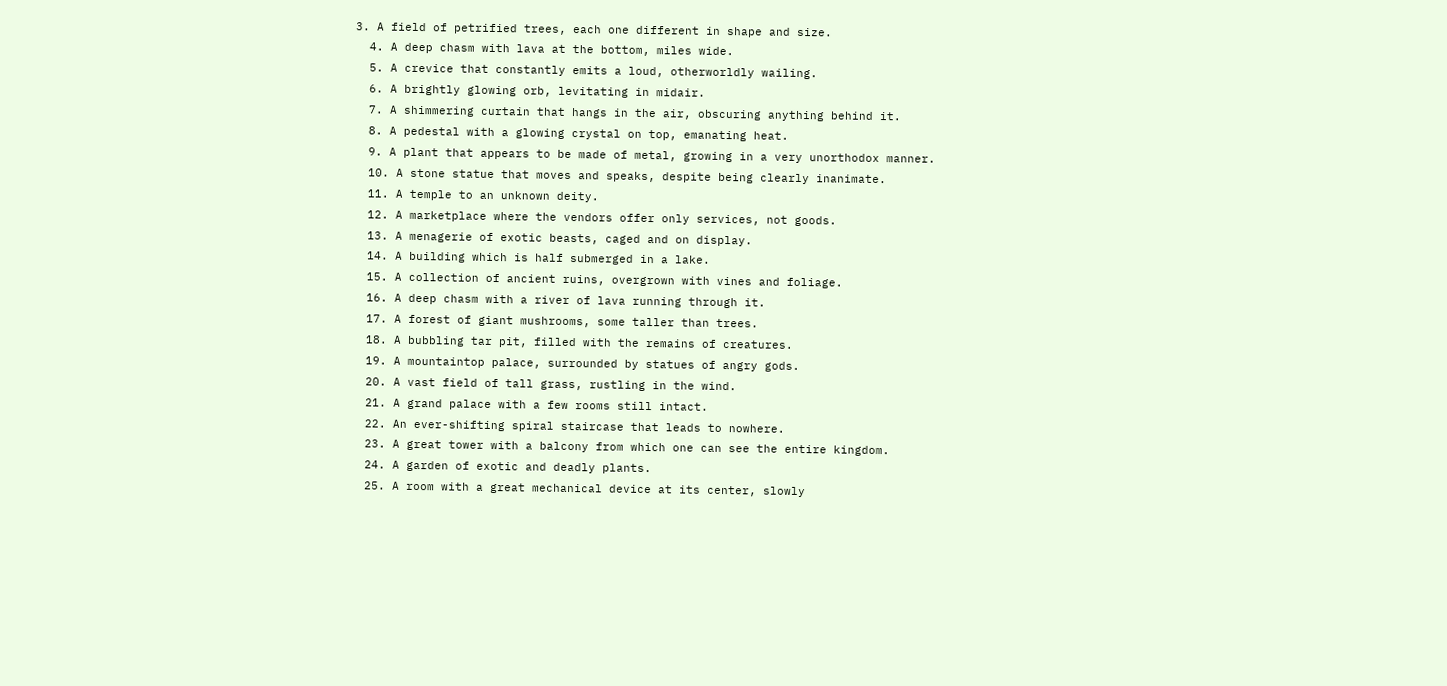3. A field of petrified trees, each one different in shape and size.
  4. A deep chasm with lava at the bottom, miles wide.
  5. A crevice that constantly emits a loud, otherworldly wailing.
  6. A brightly glowing orb, levitating in midair.
  7. A shimmering curtain that hangs in the air, obscuring anything behind it.
  8. A pedestal with a glowing crystal on top, emanating heat.
  9. A plant that appears to be made of metal, growing in a very unorthodox manner.
  10. A stone statue that moves and speaks, despite being clearly inanimate.
  11. A temple to an unknown deity.
  12. A marketplace where the vendors offer only services, not goods.
  13. A menagerie of exotic beasts, caged and on display.
  14. A building which is half submerged in a lake.
  15. A collection of ancient ruins, overgrown with vines and foliage.
  16. A deep chasm with a river of lava running through it.
  17. A forest of giant mushrooms, some taller than trees.
  18. A bubbling tar pit, filled with the remains of creatures.
  19. A mountaintop palace, surrounded by statues of angry gods.
  20. A vast field of tall grass, rustling in the wind.
  21. A grand palace with a few rooms still intact.
  22. An ever-shifting spiral staircase that leads to nowhere.
  23. A great tower with a balcony from which one can see the entire kingdom.
  24. A garden of exotic and deadly plants.
  25. A room with a great mechanical device at its center, slowly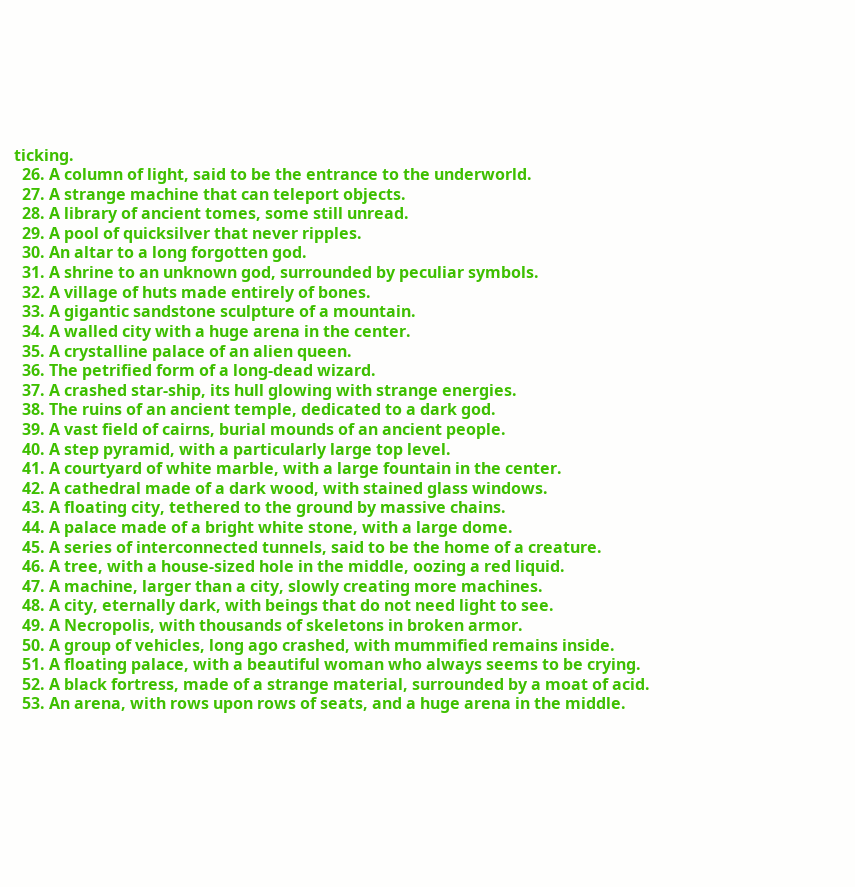ticking.
  26. A column of light, said to be the entrance to the underworld.
  27. A strange machine that can teleport objects.
  28. A library of ancient tomes, some still unread.
  29. A pool of quicksilver that never ripples.
  30. An altar to a long forgotten god.
  31. A shrine to an unknown god, surrounded by peculiar symbols.
  32. A village of huts made entirely of bones.
  33. A gigantic sandstone sculpture of a mountain.
  34. A walled city with a huge arena in the center.
  35. A crystalline palace of an alien queen.
  36. The petrified form of a long-dead wizard.
  37. A crashed star-ship, its hull glowing with strange energies.
  38. The ruins of an ancient temple, dedicated to a dark god.
  39. A vast field of cairns, burial mounds of an ancient people.
  40. A step pyramid, with a particularly large top level.
  41. A courtyard of white marble, with a large fountain in the center.
  42. A cathedral made of a dark wood, with stained glass windows.
  43. A floating city, tethered to the ground by massive chains.
  44. A palace made of a bright white stone, with a large dome.
  45. A series of interconnected tunnels, said to be the home of a creature.
  46. A tree, with a house-sized hole in the middle, oozing a red liquid.
  47. A machine, larger than a city, slowly creating more machines.
  48. A city, eternally dark, with beings that do not need light to see.
  49. A Necropolis, with thousands of skeletons in broken armor.
  50. A group of vehicles, long ago crashed, with mummified remains inside.
  51. A floating palace, with a beautiful woman who always seems to be crying.
  52. A black fortress, made of a strange material, surrounded by a moat of acid.
  53. An arena, with rows upon rows of seats, and a huge arena in the middle.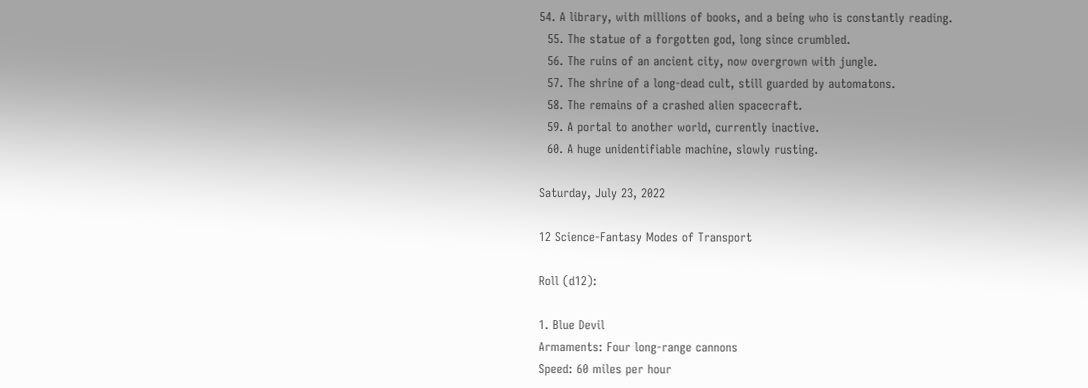54. A library, with millions of books, and a being who is constantly reading.
  55. The statue of a forgotten god, long since crumbled.
  56. The ruins of an ancient city, now overgrown with jungle.
  57. The shrine of a long-dead cult, still guarded by automatons.
  58. The remains of a crashed alien spacecraft.
  59. A portal to another world, currently inactive.
  60. A huge unidentifiable machine, slowly rusting.

Saturday, July 23, 2022

12 Science-Fantasy Modes of Transport

Roll (d12):

1. Blue Devil
Armaments: Four long-range cannons
Speed: 60 miles per hour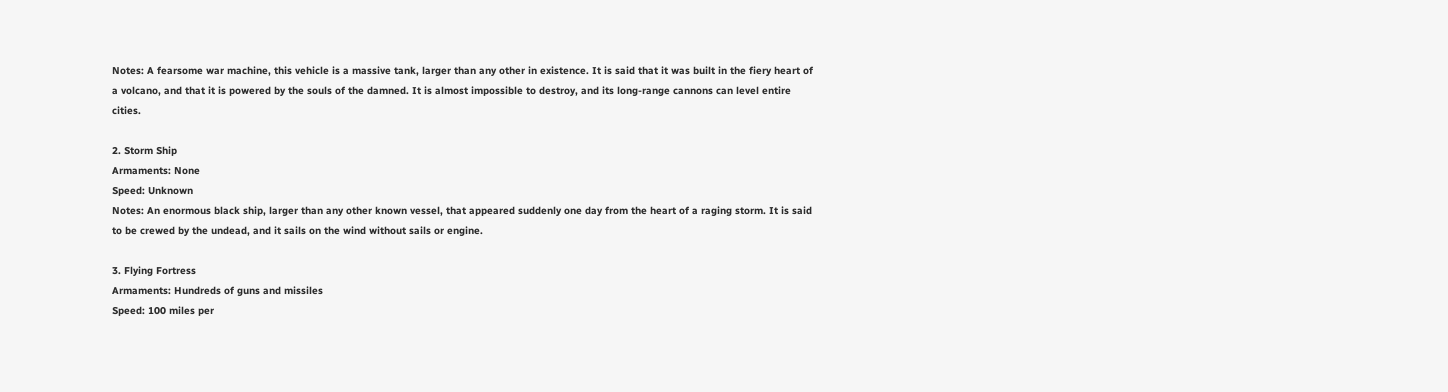Notes: A fearsome war machine, this vehicle is a massive tank, larger than any other in existence. It is said that it was built in the fiery heart of a volcano, and that it is powered by the souls of the damned. It is almost impossible to destroy, and its long-range cannons can level entire cities.

2. Storm Ship
Armaments: None
Speed: Unknown
Notes: An enormous black ship, larger than any other known vessel, that appeared suddenly one day from the heart of a raging storm. It is said to be crewed by the undead, and it sails on the wind without sails or engine.

3. Flying Fortress
Armaments: Hundreds of guns and missiles
Speed: 100 miles per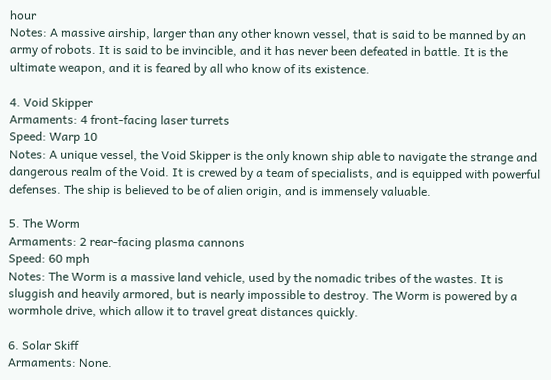hour
Notes: A massive airship, larger than any other known vessel, that is said to be manned by an army of robots. It is said to be invincible, and it has never been defeated in battle. It is the ultimate weapon, and it is feared by all who know of its existence.

4. Void Skipper
Armaments: 4 front-facing laser turrets
Speed: Warp 10
Notes: A unique vessel, the Void Skipper is the only known ship able to navigate the strange and dangerous realm of the Void. It is crewed by a team of specialists, and is equipped with powerful defenses. The ship is believed to be of alien origin, and is immensely valuable.

5. The Worm
Armaments: 2 rear-facing plasma cannons
Speed: 60 mph
Notes: The Worm is a massive land vehicle, used by the nomadic tribes of the wastes. It is sluggish and heavily armored, but is nearly impossible to destroy. The Worm is powered by a wormhole drive, which allow it to travel great distances quickly.

6. Solar Skiff
Armaments: None.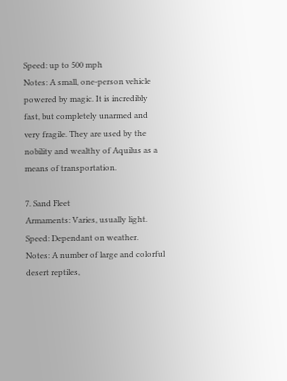Speed: up to 500 mph
Notes: A small, one-person vehicle powered by magic. It is incredibly fast, but completely unarmed and very fragile. They are used by the nobility and wealthy of Aquilus as a means of transportation.

7. Sand Fleet
Armaments: Varies, usually light.
Speed: Dependant on weather.
Notes: A number of large and colorful desert reptiles,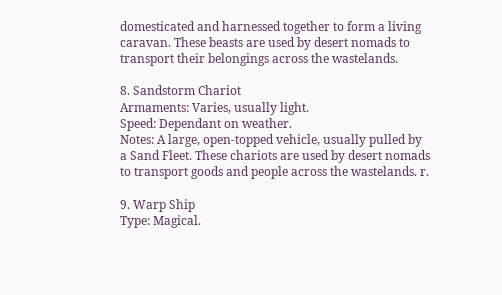domesticated and harnessed together to form a living caravan. These beasts are used by desert nomads to transport their belongings across the wastelands.

8. Sandstorm Chariot
Armaments: Varies, usually light.
Speed: Dependant on weather.
Notes: A large, open-topped vehicle, usually pulled by a Sand Fleet. These chariots are used by desert nomads to transport goods and people across the wastelands. r.

9. Warp Ship
Type: Magical.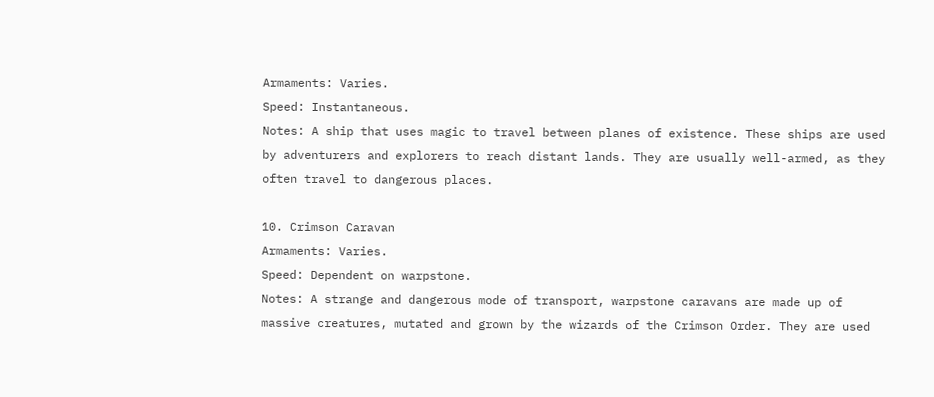Armaments: Varies.
Speed: Instantaneous.
Notes: A ship that uses magic to travel between planes of existence. These ships are used by adventurers and explorers to reach distant lands. They are usually well-armed, as they often travel to dangerous places.

10. Crimson Caravan
Armaments: Varies.
Speed: Dependent on warpstone.
Notes: A strange and dangerous mode of transport, warpstone caravans are made up of massive creatures, mutated and grown by the wizards of the Crimson Order. They are used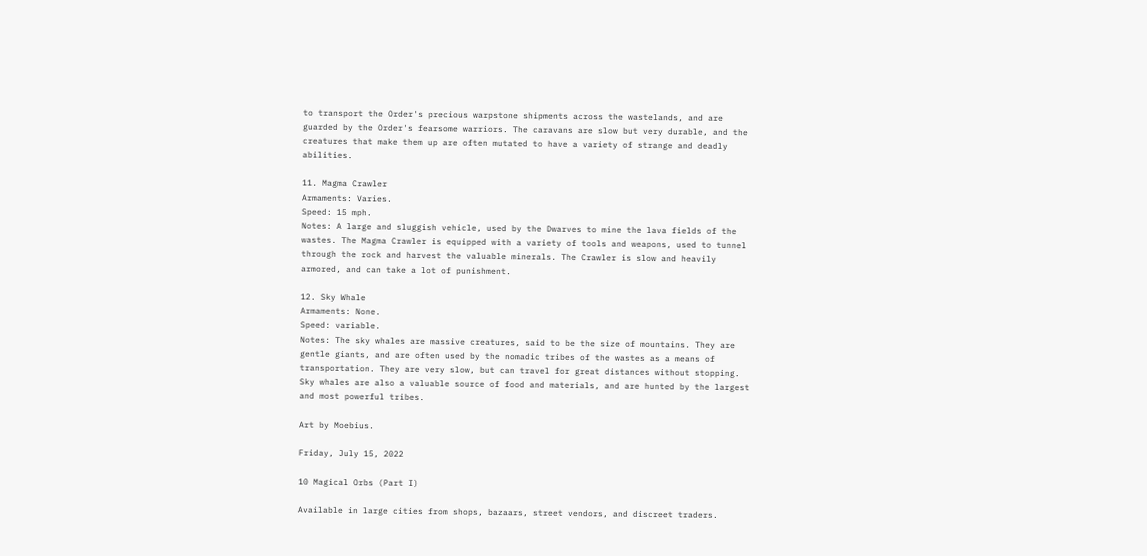to transport the Order's precious warpstone shipments across the wastelands, and are guarded by the Order's fearsome warriors. The caravans are slow but very durable, and the creatures that make them up are often mutated to have a variety of strange and deadly abilities.

11. Magma Crawler
Armaments: Varies.
Speed: 15 mph.
Notes: A large and sluggish vehicle, used by the Dwarves to mine the lava fields of the wastes. The Magma Crawler is equipped with a variety of tools and weapons, used to tunnel through the rock and harvest the valuable minerals. The Crawler is slow and heavily armored, and can take a lot of punishment.

12. Sky Whale
Armaments: None.
Speed: variable.
Notes: The sky whales are massive creatures, said to be the size of mountains. They are gentle giants, and are often used by the nomadic tribes of the wastes as a means of transportation. They are very slow, but can travel for great distances without stopping. Sky whales are also a valuable source of food and materials, and are hunted by the largest and most powerful tribes.

Art by Moebius.

Friday, July 15, 2022

10 Magical Orbs (Part I)

Available in large cities from shops, bazaars, street vendors, and discreet traders.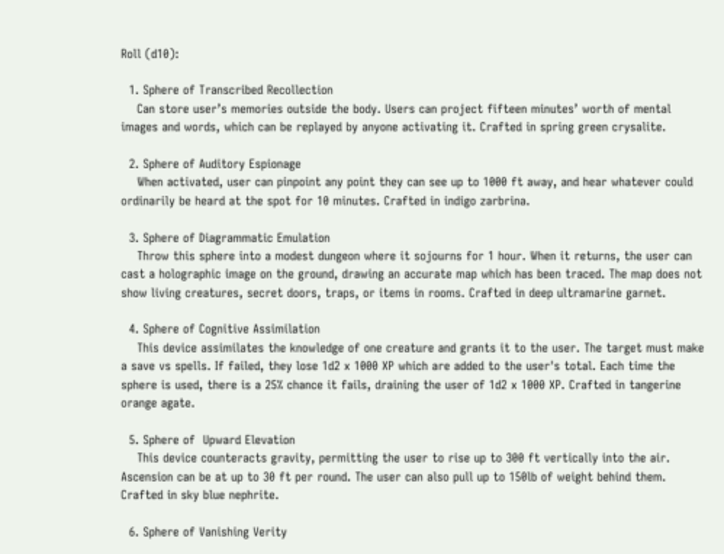Roll (d10):

  1. Sphere of Transcribed Recollection
    Can store user’s memories outside the body. Users can project fifteen minutes’ worth of mental images and words, which can be replayed by anyone activating it. Crafted in spring green crysalite.

  2. Sphere of Auditory Espionage
    When activated, user can pinpoint any point they can see up to 1000 ft away, and hear whatever could ordinarily be heard at the spot for 10 minutes. Crafted in indigo zarbrina.

  3. Sphere of Diagrammatic Emulation
    Throw this sphere into a modest dungeon where it sojourns for 1 hour. When it returns, the user can cast a holographic image on the ground, drawing an accurate map which has been traced. The map does not show living creatures, secret doors, traps, or items in rooms. Crafted in deep ultramarine garnet.

  4. Sphere of Cognitive Assimilation
    This device assimilates the knowledge of one creature and grants it to the user. The target must make a save vs spells. If failed, they lose 1d2 x 1000 XP which are added to the user's total. Each time the sphere is used, there is a 25% chance it fails, draining the user of 1d2 x 1000 XP. Crafted in tangerine orange agate.

  5. Sphere of  Upward Elevation
    This device counteracts gravity, permitting the user to rise up to 300 ft vertically into the air. Ascension can be at up to 30 ft per round. The user can also pull up to 150lb of weight behind them. Crafted in sky blue nephrite.

  6. Sphere of Vanishing Verity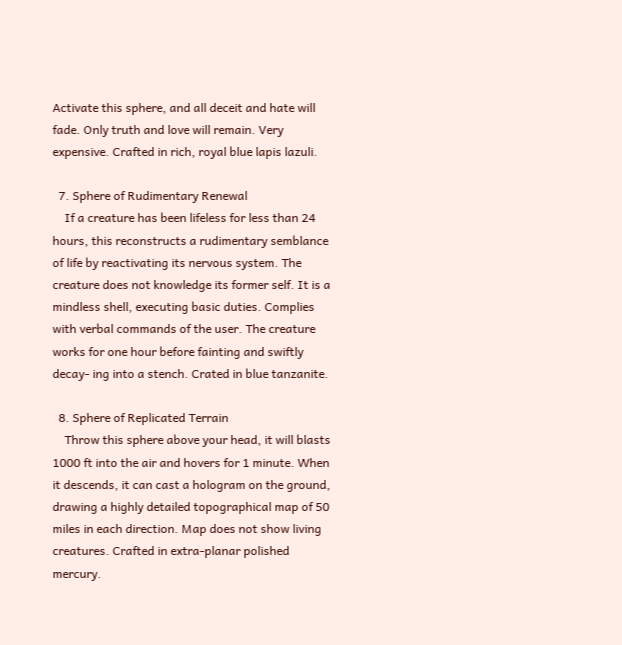Activate this sphere, and all deceit and hate will fade. Only truth and love will remain. Very expensive. Crafted in rich, royal blue lapis lazuli.

  7. Sphere of Rudimentary Renewal
    If a creature has been lifeless for less than 24 hours, this reconstructs a rudimentary semblance of life by reactivating its nervous system. The creature does not knowledge its former self. It is a mindless shell, executing basic duties. Complies with verbal commands of the user. The creature works for one hour before fainting and swiftly decay- ing into a stench. Crated in blue tanzanite.

  8. Sphere of Replicated Terrain
    Throw this sphere above your head, it will blasts 1000 ft into the air and hovers for 1 minute. When it descends, it can cast a hologram on the ground, drawing a highly detailed topographical map of 50 miles in each direction. Map does not show living creatures. Crafted in extra-planar polished mercury.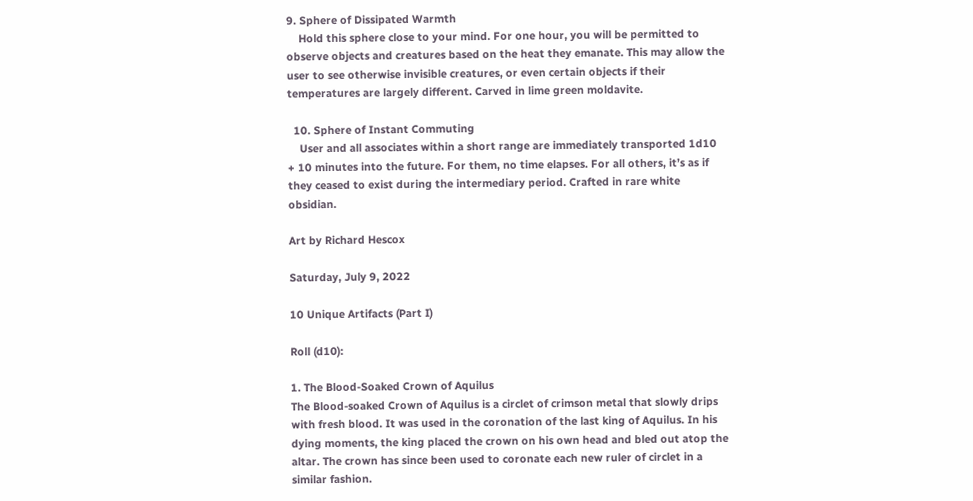9. Sphere of Dissipated Warmth
    Hold this sphere close to your mind. For one hour, you will be permitted to observe objects and creatures based on the heat they emanate. This may allow the user to see otherwise invisible creatures, or even certain objects if their temperatures are largely different. Carved in lime green moldavite.

  10. Sphere of Instant Commuting
    User and all associates within a short range are immediately transported 1d10 + 10 minutes into the future. For them, no time elapses. For all others, it’s as if they ceased to exist during the intermediary period. Crafted in rare white obsidian.

Art by Richard Hescox

Saturday, July 9, 2022

10 Unique Artifacts (Part I)

Roll (d10):

1. The Blood-Soaked Crown of Aquilus
The Blood-soaked Crown of Aquilus is a circlet of crimson metal that slowly drips with fresh blood. It was used in the coronation of the last king of Aquilus. In his dying moments, the king placed the crown on his own head and bled out atop the altar. The crown has since been used to coronate each new ruler of circlet in a similar fashion.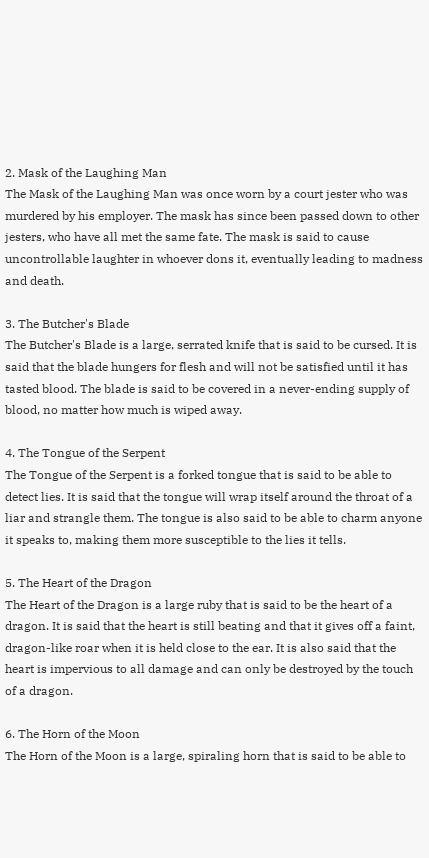2. Mask of the Laughing Man
The Mask of the Laughing Man was once worn by a court jester who was murdered by his employer. The mask has since been passed down to other jesters, who have all met the same fate. The mask is said to cause uncontrollable laughter in whoever dons it, eventually leading to madness and death.

3. The Butcher's Blade
The Butcher's Blade is a large, serrated knife that is said to be cursed. It is said that the blade hungers for flesh and will not be satisfied until it has tasted blood. The blade is said to be covered in a never-ending supply of blood, no matter how much is wiped away.

4. The Tongue of the Serpent
The Tongue of the Serpent is a forked tongue that is said to be able to detect lies. It is said that the tongue will wrap itself around the throat of a liar and strangle them. The tongue is also said to be able to charm anyone it speaks to, making them more susceptible to the lies it tells.

5. The Heart of the Dragon
The Heart of the Dragon is a large ruby that is said to be the heart of a dragon. It is said that the heart is still beating and that it gives off a faint, dragon-like roar when it is held close to the ear. It is also said that the heart is impervious to all damage and can only be destroyed by the touch of a dragon.

6. The Horn of the Moon
The Horn of the Moon is a large, spiraling horn that is said to be able to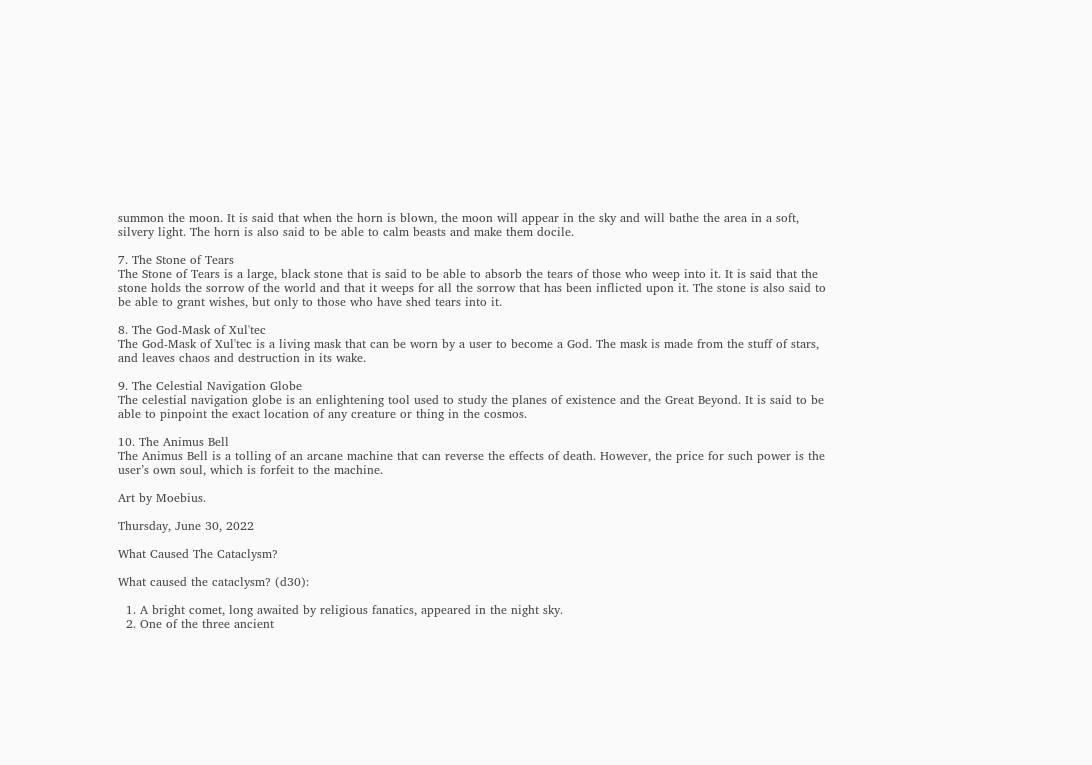summon the moon. It is said that when the horn is blown, the moon will appear in the sky and will bathe the area in a soft, silvery light. The horn is also said to be able to calm beasts and make them docile.

7. The Stone of Tears
The Stone of Tears is a large, black stone that is said to be able to absorb the tears of those who weep into it. It is said that the stone holds the sorrow of the world and that it weeps for all the sorrow that has been inflicted upon it. The stone is also said to be able to grant wishes, but only to those who have shed tears into it.

8. The God-Mask of Xul'tec
The God-Mask of Xul'tec is a living mask that can be worn by a user to become a God. The mask is made from the stuff of stars, and leaves chaos and destruction in its wake.

9. The Celestial Navigation Globe
The celestial navigation globe is an enlightening tool used to study the planes of existence and the Great Beyond. It is said to be able to pinpoint the exact location of any creature or thing in the cosmos.

10. The Animus Bell
The Animus Bell is a tolling of an arcane machine that can reverse the effects of death. However, the price for such power is the user’s own soul, which is forfeit to the machine.

Art by Moebius.

Thursday, June 30, 2022

What Caused The Cataclysm?

What caused the cataclysm? (d30):

  1. A bright comet, long awaited by religious fanatics, appeared in the night sky.
  2. One of the three ancient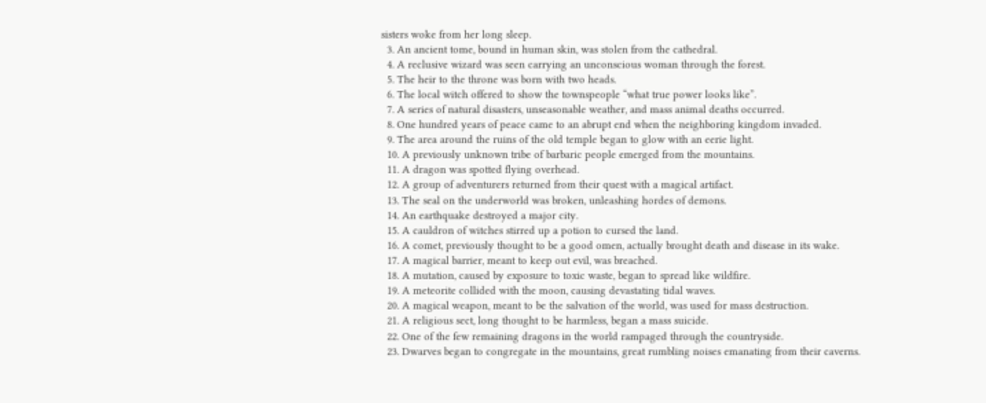sisters woke from her long sleep.
  3. An ancient tome, bound in human skin, was stolen from the cathedral.
  4. A reclusive wizard was seen carrying an unconscious woman through the forest.
  5. The heir to the throne was born with two heads.
  6. The local witch offered to show the townspeople “what true power looks like”.
  7. A series of natural disasters, unseasonable weather, and mass animal deaths occurred.
  8. One hundred years of peace came to an abrupt end when the neighboring kingdom invaded.
  9. The area around the ruins of the old temple began to glow with an eerie light.
  10. A previously unknown tribe of barbaric people emerged from the mountains.
  11. A dragon was spotted flying overhead.
  12. A group of adventurers returned from their quest with a magical artifact.
  13. The seal on the underworld was broken, unleashing hordes of demons.
  14. An earthquake destroyed a major city.
  15. A cauldron of witches stirred up a potion to cursed the land.
  16. A comet, previously thought to be a good omen, actually brought death and disease in its wake.
  17. A magical barrier, meant to keep out evil, was breached.
  18. A mutation, caused by exposure to toxic waste, began to spread like wildfire.
  19. A meteorite collided with the moon, causing devastating tidal waves.
  20. A magical weapon, meant to be the salvation of the world, was used for mass destruction.
  21. A religious sect, long thought to be harmless, began a mass suicide.
  22. One of the few remaining dragons in the world rampaged through the countryside.
  23. Dwarves began to congregate in the mountains, great rumbling noises emanating from their caverns.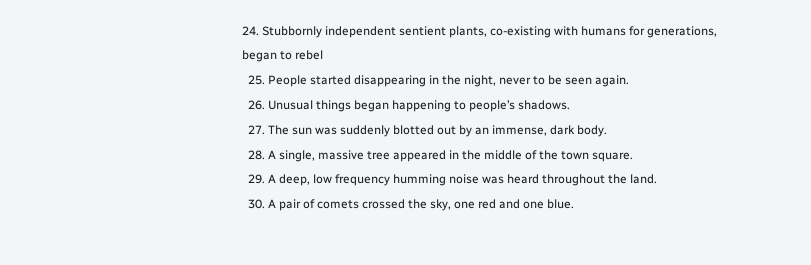24. Stubbornly independent sentient plants, co-existing with humans for generations, began to rebel
  25. People started disappearing in the night, never to be seen again.
  26. Unusual things began happening to people’s shadows.
  27. The sun was suddenly blotted out by an immense, dark body.
  28. A single, massive tree appeared in the middle of the town square.
  29. A deep, low frequency humming noise was heard throughout the land.
  30. A pair of comets crossed the sky, one red and one blue.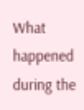What happened during the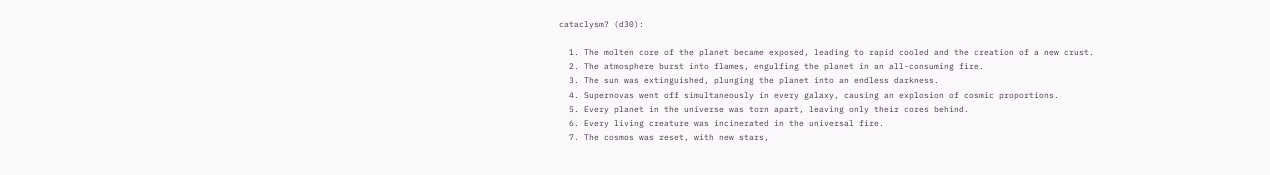cataclysm? (d30):

  1. The molten core of the planet became exposed, leading to rapid cooled and the creation of a new crust.
  2. The atmosphere burst into flames, engulfing the planet in an all-consuming fire.
  3. The sun was extinguished, plunging the planet into an endless darkness.
  4. Supernovas went off simultaneously in every galaxy, causing an explosion of cosmic proportions.
  5. Every planet in the universe was torn apart, leaving only their cores behind.
  6. Every living creature was incinerated in the universal fire.
  7. The cosmos was reset, with new stars,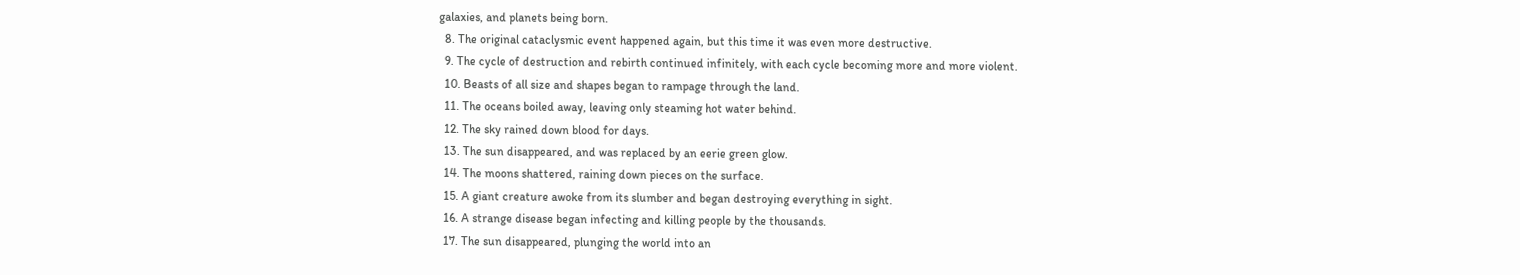galaxies, and planets being born.
  8. The original cataclysmic event happened again, but this time it was even more destructive.
  9. The cycle of destruction and rebirth continued infinitely, with each cycle becoming more and more violent.
  10. Beasts of all size and shapes began to rampage through the land.
  11. The oceans boiled away, leaving only steaming hot water behind.
  12. The sky rained down blood for days.
  13. The sun disappeared, and was replaced by an eerie green glow.
  14. The moons shattered, raining down pieces on the surface.
  15. A giant creature awoke from its slumber and began destroying everything in sight.
  16. A strange disease began infecting and killing people by the thousands.
  17. The sun disappeared, plunging the world into an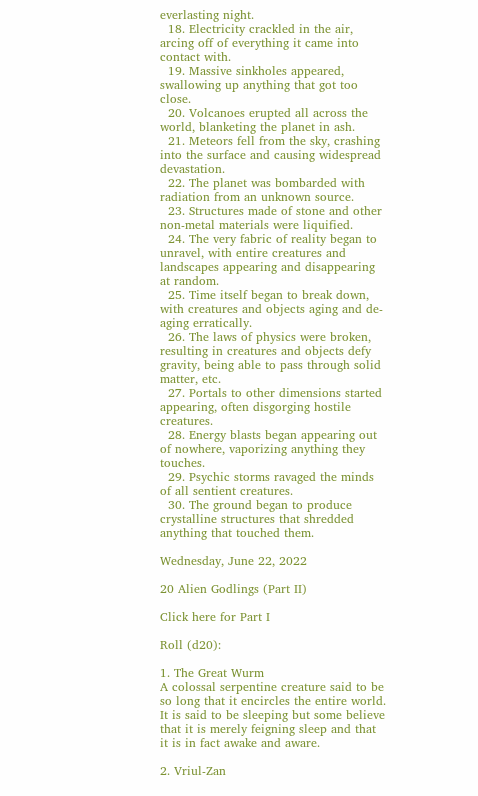everlasting night.
  18. Electricity crackled in the air, arcing off of everything it came into contact with.
  19. Massive sinkholes appeared, swallowing up anything that got too close.
  20. Volcanoes erupted all across the world, blanketing the planet in ash.
  21. Meteors fell from the sky, crashing into the surface and causing widespread devastation.
  22. The planet was bombarded with radiation from an unknown source.
  23. Structures made of stone and other non-metal materials were liquified.
  24. The very fabric of reality began to unravel, with entire creatures and landscapes appearing and disappearing at random.
  25. Time itself began to break down, with creatures and objects aging and de-aging erratically.
  26. The laws of physics were broken, resulting in creatures and objects defy gravity, being able to pass through solid matter, etc.
  27. Portals to other dimensions started appearing, often disgorging hostile creatures.
  28. Energy blasts began appearing out of nowhere, vaporizing anything they touches.
  29. Psychic storms ravaged the minds of all sentient creatures.
  30. The ground began to produce crystalline structures that shredded anything that touched them.

Wednesday, June 22, 2022

20 Alien Godlings (Part II)

Click here for Part I

Roll (d20):

1. The Great Wurm
A colossal serpentine creature said to be so long that it encircles the entire world. It is said to be sleeping but some believe that it is merely feigning sleep and that it is in fact awake and aware.

2. Vriul-Zan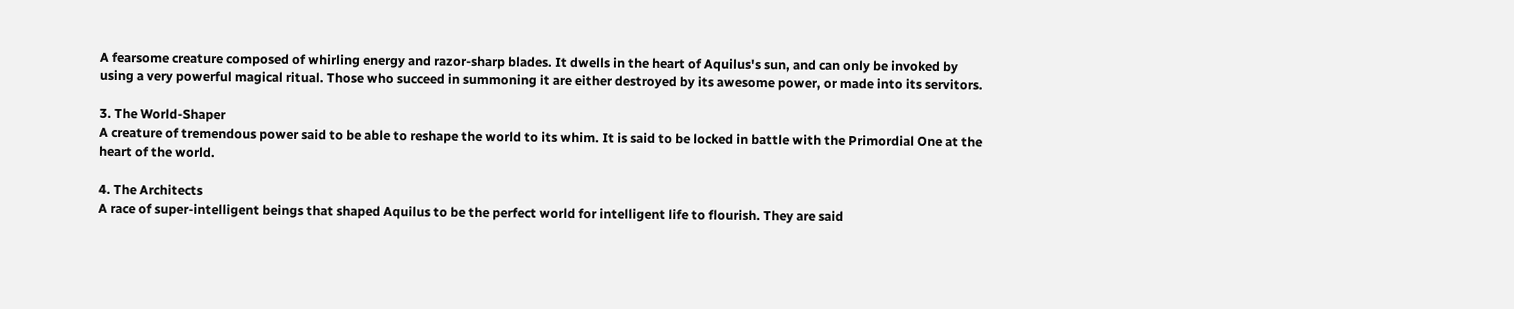A fearsome creature composed of whirling energy and razor-sharp blades. It dwells in the heart of Aquilus's sun, and can only be invoked by using a very powerful magical ritual. Those who succeed in summoning it are either destroyed by its awesome power, or made into its servitors.

3. The World-Shaper
A creature of tremendous power said to be able to reshape the world to its whim. It is said to be locked in battle with the Primordial One at the heart of the world.

4. The Architects
A race of super-intelligent beings that shaped Aquilus to be the perfect world for intelligent life to flourish. They are said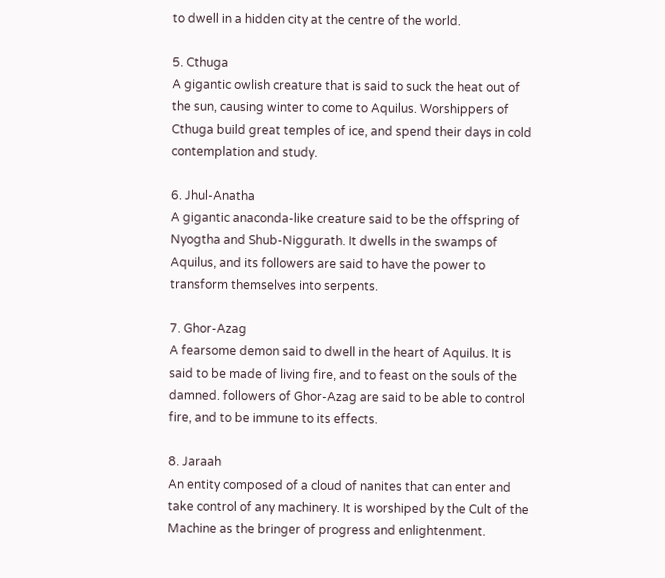to dwell in a hidden city at the centre of the world.

5. Cthuga
A gigantic owlish creature that is said to suck the heat out of the sun, causing winter to come to Aquilus. Worshippers of Cthuga build great temples of ice, and spend their days in cold contemplation and study.

6. Jhul-Anatha
A gigantic anaconda-like creature said to be the offspring of Nyogtha and Shub-Niggurath. It dwells in the swamps of Aquilus, and its followers are said to have the power to transform themselves into serpents.

7. Ghor-Azag
A fearsome demon said to dwell in the heart of Aquilus. It is said to be made of living fire, and to feast on the souls of the damned. followers of Ghor-Azag are said to be able to control fire, and to be immune to its effects.

8. Jaraah
An entity composed of a cloud of nanites that can enter and take control of any machinery. It is worshiped by the Cult of the Machine as the bringer of progress and enlightenment.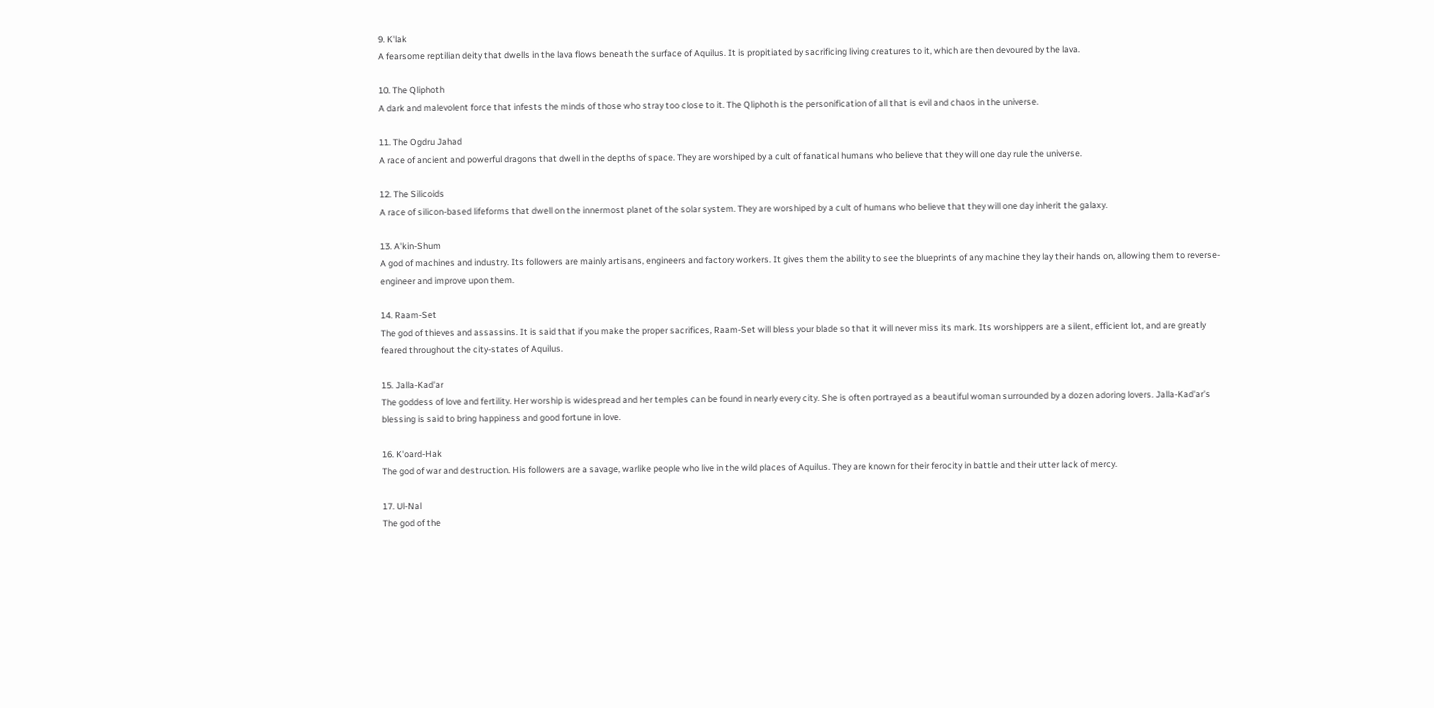9. K'lak
A fearsome reptilian deity that dwells in the lava flows beneath the surface of Aquilus. It is propitiated by sacrificing living creatures to it, which are then devoured by the lava.

10. The Qliphoth
A dark and malevolent force that infests the minds of those who stray too close to it. The Qliphoth is the personification of all that is evil and chaos in the universe.

11. The Ogdru Jahad
A race of ancient and powerful dragons that dwell in the depths of space. They are worshiped by a cult of fanatical humans who believe that they will one day rule the universe.

12. The Silicoids
A race of silicon-based lifeforms that dwell on the innermost planet of the solar system. They are worshiped by a cult of humans who believe that they will one day inherit the galaxy.

13. A'kin-Shum
A god of machines and industry. Its followers are mainly artisans, engineers and factory workers. It gives them the ability to see the blueprints of any machine they lay their hands on, allowing them to reverse-engineer and improve upon them.

14. Raam-Set
The god of thieves and assassins. It is said that if you make the proper sacrifices, Raam-Set will bless your blade so that it will never miss its mark. Its worshippers are a silent, efficient lot, and are greatly feared throughout the city-states of Aquilus.

15. Jalla-Kad'ar
The goddess of love and fertility. Her worship is widespread and her temples can be found in nearly every city. She is often portrayed as a beautiful woman surrounded by a dozen adoring lovers. Jalla-Kad'ar's blessing is said to bring happiness and good fortune in love.

16. K'oard-Hak
The god of war and destruction. His followers are a savage, warlike people who live in the wild places of Aquilus. They are known for their ferocity in battle and their utter lack of mercy.

17. Ul-Nal
The god of the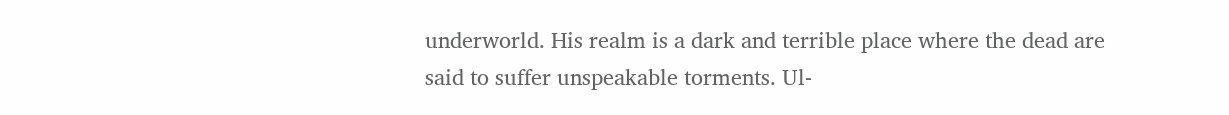underworld. His realm is a dark and terrible place where the dead are said to suffer unspeakable torments. Ul-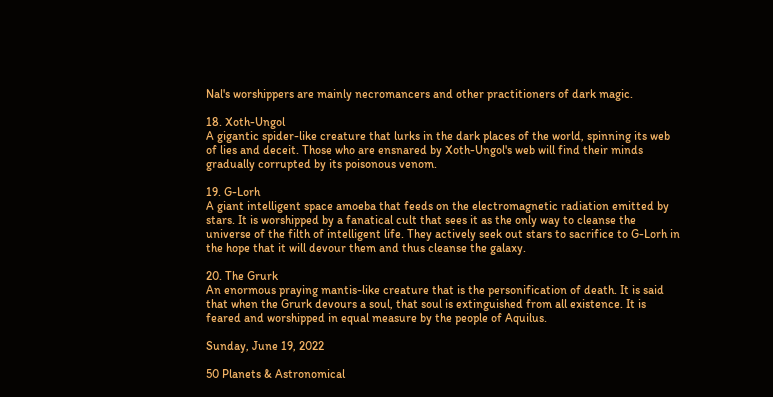Nal's worshippers are mainly necromancers and other practitioners of dark magic.

18. Xoth-Ungol
A gigantic spider-like creature that lurks in the dark places of the world, spinning its web of lies and deceit. Those who are ensnared by Xoth-Ungol's web will find their minds gradually corrupted by its poisonous venom.

19. G-Lorh
A giant intelligent space amoeba that feeds on the electromagnetic radiation emitted by stars. It is worshipped by a fanatical cult that sees it as the only way to cleanse the universe of the filth of intelligent life. They actively seek out stars to sacrifice to G-Lorh in the hope that it will devour them and thus cleanse the galaxy.

20. The Grurk
An enormous praying mantis-like creature that is the personification of death. It is said that when the Grurk devours a soul, that soul is extinguished from all existence. It is feared and worshipped in equal measure by the people of Aquilus.

Sunday, June 19, 2022

50 Planets & Astronomical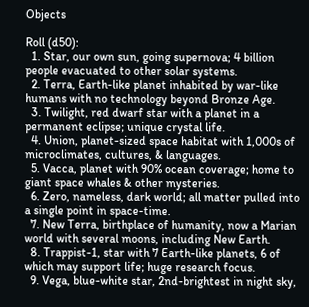Objects

Roll (d50):
  1. Star, our own sun, going supernova; 4 billion people evacuated to other solar systems.
  2. Terra, Earth-like planet inhabited by war-like humans with no technology beyond Bronze Age.
  3. Twilight, red dwarf star with a planet in a permanent eclipse; unique crystal life.
  4. Union, planet-sized space habitat with 1,000s of microclimates, cultures, & languages.
  5. Vacca, planet with 90% ocean coverage; home to giant space whales & other mysteries.
  6. Zero, nameless, dark world; all matter pulled into a single point in space-time.
  7. New Terra, birthplace of humanity, now a Marian world with several moons, including New Earth.
  8. Trappist-1, star with 7 Earth-like planets, 6 of which may support life; huge research focus.
  9. Vega, blue-white star, 2nd-brightest in night sky,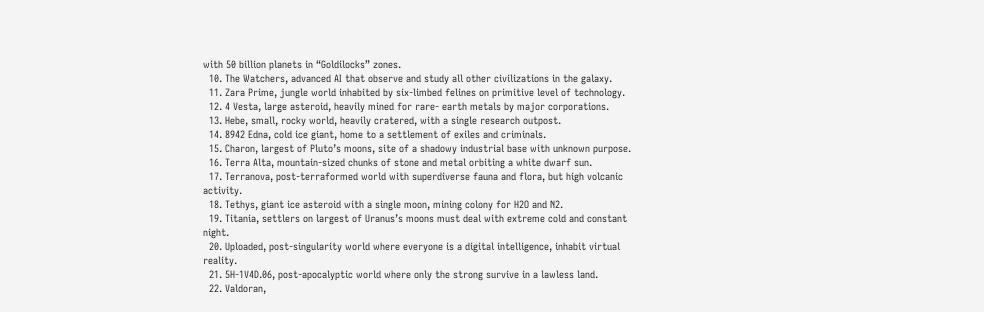with 50 billion planets in “Goldilocks” zones.
  10. The Watchers, advanced AI that observe and study all other civilizations in the galaxy.
  11. Zara Prime, jungle world inhabited by six-limbed felines on primitive level of technology.
  12. 4 Vesta, large asteroid, heavily mined for rare- earth metals by major corporations.
  13. Hebe, small, rocky world, heavily cratered, with a single research outpost.
  14. 8942 Edna, cold ice giant, home to a settlement of exiles and criminals.
  15. Charon, largest of Pluto’s moons, site of a shadowy industrial base with unknown purpose.
  16. Terra Alta, mountain-sized chunks of stone and metal orbiting a white dwarf sun.
  17. Terranova, post-terraformed world with superdiverse fauna and flora, but high volcanic activity.
  18. Tethys, giant ice asteroid with a single moon, mining colony for H2O and N2.
  19. Titania, settlers on largest of Uranus’s moons must deal with extreme cold and constant night.
  20. Uploaded, post-singularity world where everyone is a digital intelligence, inhabit virtual reality.
  21. 5H-1V4D.06, post-apocalyptic world where only the strong survive in a lawless land.
  22. Valdoran,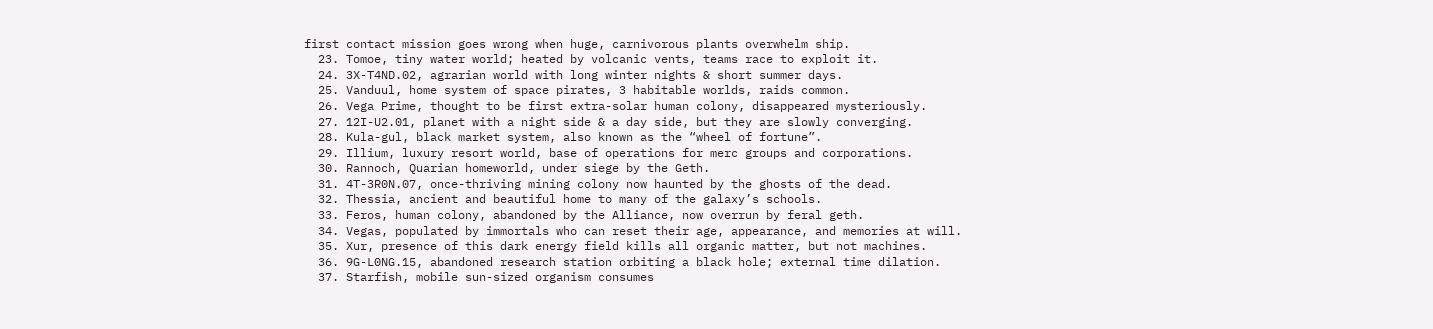first contact mission goes wrong when huge, carnivorous plants overwhelm ship.
  23. Tomoe, tiny water world; heated by volcanic vents, teams race to exploit it.
  24. 3X-T4ND.02, agrarian world with long winter nights & short summer days.
  25. Vanduul, home system of space pirates, 3 habitable worlds, raids common.
  26. Vega Prime, thought to be first extra-solar human colony, disappeared mysteriously.
  27. 12I-U2.01, planet with a night side & a day side, but they are slowly converging.
  28. Kula-gul, black market system, also known as the “wheel of fortune”.
  29. Illium, luxury resort world, base of operations for merc groups and corporations.
  30. Rannoch, Quarian homeworld, under siege by the Geth.
  31. 4T-3R0N.07, once-thriving mining colony now haunted by the ghosts of the dead.
  32. Thessia, ancient and beautiful home to many of the galaxy’s schools.
  33. Feros, human colony, abandoned by the Alliance, now overrun by feral geth.
  34. Vegas, populated by immortals who can reset their age, appearance, and memories at will.
  35. Xur, presence of this dark energy field kills all organic matter, but not machines.
  36. 9G-L0NG.15, abandoned research station orbiting a black hole; external time dilation.
  37. Starfish, mobile sun-sized organism consumes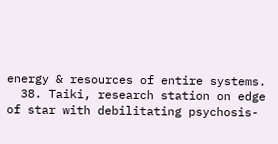energy & resources of entire systems.
  38. Taiki, research station on edge of star with debilitating psychosis-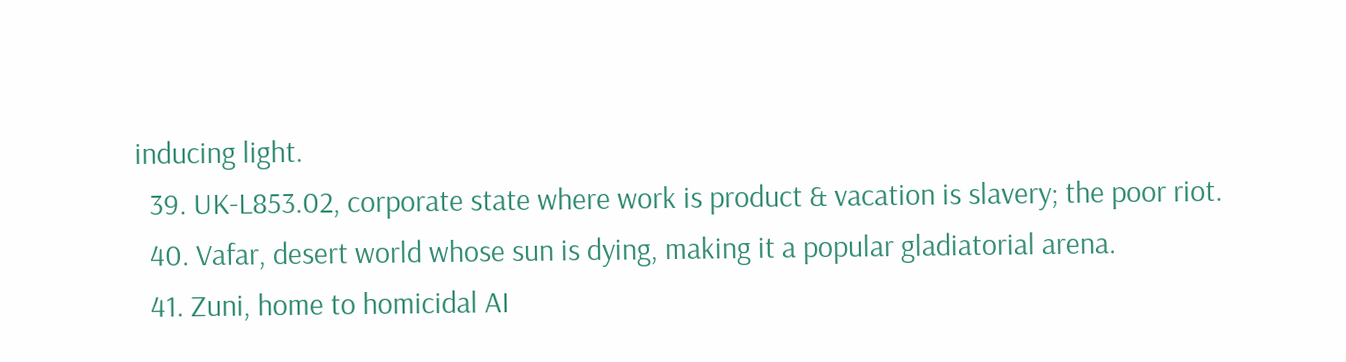inducing light.
  39. UK-L853.02, corporate state where work is product & vacation is slavery; the poor riot.
  40. Vafar, desert world whose sun is dying, making it a popular gladiatorial arena.
  41. Zuni, home to homicidal AI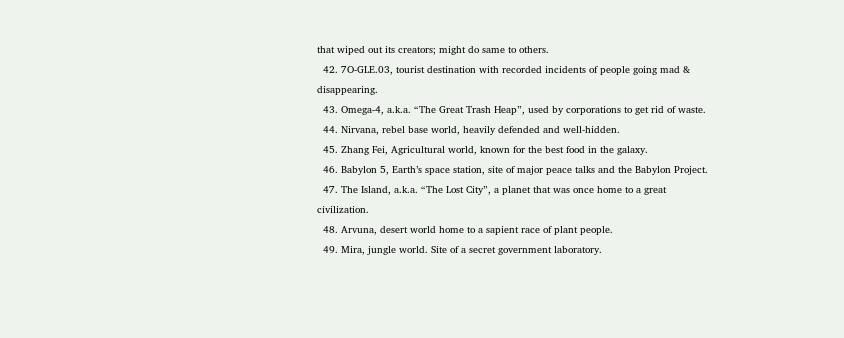that wiped out its creators; might do same to others.
  42. 7O-GLE.03, tourist destination with recorded incidents of people going mad & disappearing.
  43. Omega-4, a.k.a. “The Great Trash Heap”, used by corporations to get rid of waste.
  44. Nirvana, rebel base world, heavily defended and well-hidden.
  45. Zhang Fei, Agricultural world, known for the best food in the galaxy.
  46. Babylon 5, Earth’s space station, site of major peace talks and the Babylon Project.
  47. The Island, a.k.a. “The Lost City”, a planet that was once home to a great civilization.
  48. Arvuna, desert world home to a sapient race of plant people.
  49. Mira, jungle world. Site of a secret government laboratory.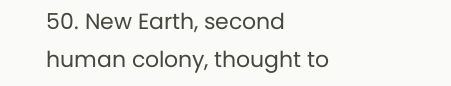50. New Earth, second human colony, thought to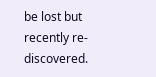be lost but recently re-discovered.